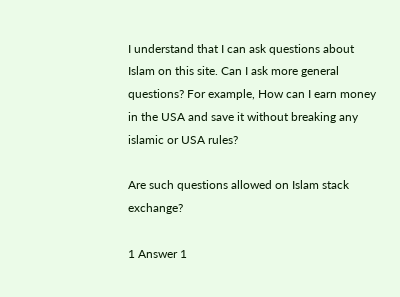I understand that I can ask questions about Islam on this site. Can I ask more general questions? For example, How can I earn money in the USA and save it without breaking any islamic or USA rules?

Are such questions allowed on Islam stack exchange?

1 Answer 1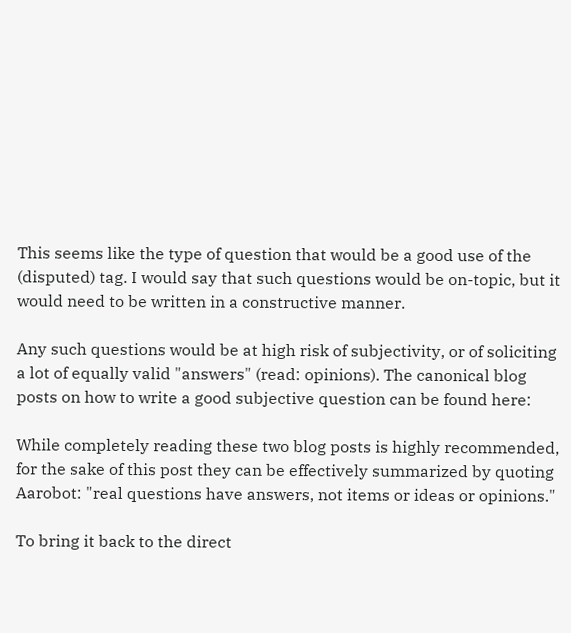This seems like the type of question that would be a good use of the (disputed) tag. I would say that such questions would be on-topic, but it would need to be written in a constructive manner.

Any such questions would be at high risk of subjectivity, or of soliciting a lot of equally valid "answers" (read: opinions). The canonical blog posts on how to write a good subjective question can be found here:

While completely reading these two blog posts is highly recommended, for the sake of this post they can be effectively summarized by quoting Aarobot: "real questions have answers, not items or ideas or opinions."

To bring it back to the direct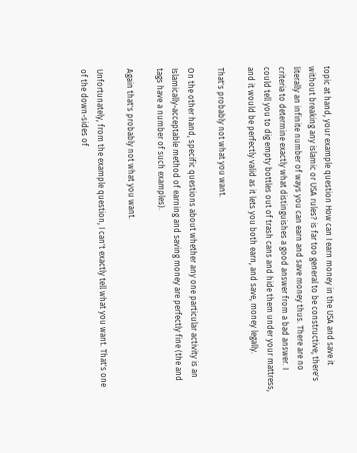topic at hand, your example question How can I earn money in the USA and save it without breaking any islamic or USA rules? is far too general to be constructive; there's literally an infinite number of ways you can earn and save money thus. There are no criteria to determine exactly what distinguishes a good answer from a bad answer. I could tell you to dig empty bottles out of trash cans and hide them under your mattress, and it would be perfectly valid as it lets you both earn, and save, money legally.

That's probably not what you want.

On the other hand, specific questions about whether any one particular activity is an Islamically-acceptable method of earning and saving money are perfectly fine (the and tags have a number of such examples).

Again that's probably not what you want.

Unfortunately, from the example question, I can't exactly tell what you want. That's one of the down-sides of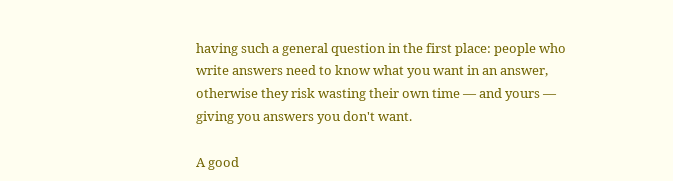having such a general question in the first place: people who write answers need to know what you want in an answer, otherwise they risk wasting their own time — and yours — giving you answers you don't want.

A good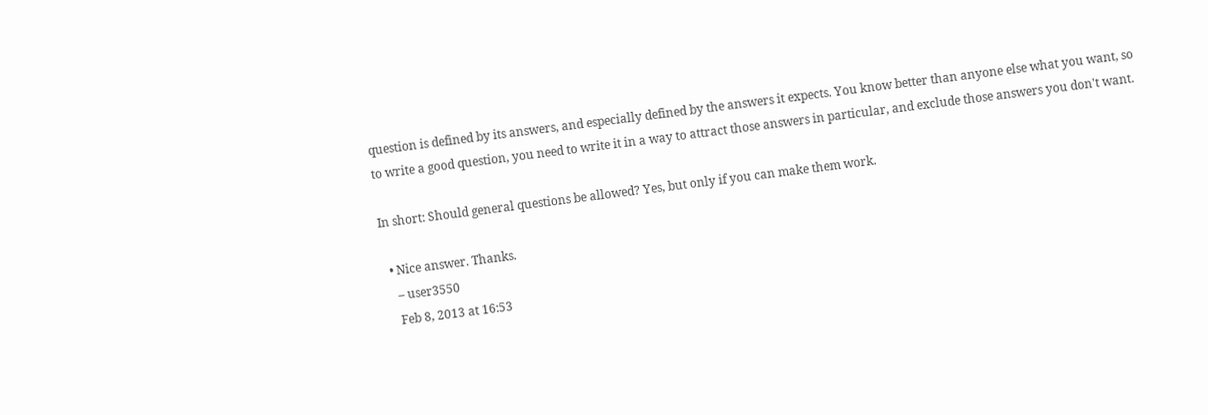question is defined by its answers, and especially defined by the answers it expects. You know better than anyone else what you want, so to write a good question, you need to write it in a way to attract those answers in particular, and exclude those answers you don't want.

In short: Should general questions be allowed? Yes, but only if you can make them work.

  • Nice answer. Thanks.
    – user3550
    Feb 8, 2013 at 16:53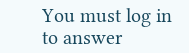You must log in to answer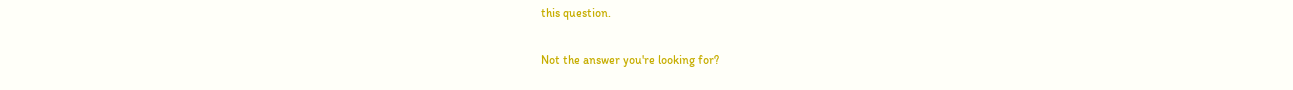this question.

Not the answer you're looking for?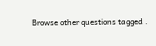Browse other questions tagged .